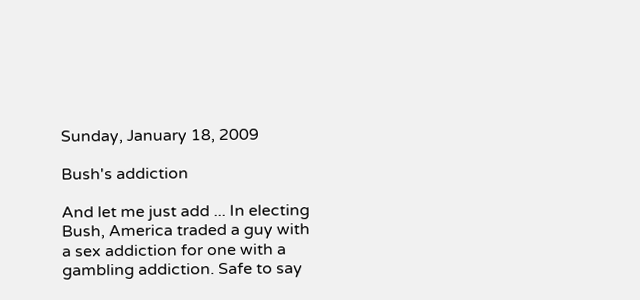Sunday, January 18, 2009

Bush's addiction

And let me just add ... In electing Bush, America traded a guy with a sex addiction for one with a gambling addiction. Safe to say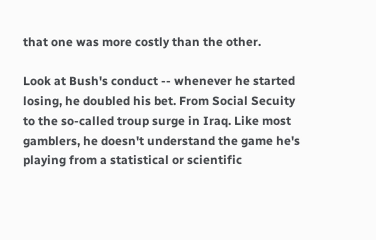that one was more costly than the other.

Look at Bush's conduct -- whenever he started losing, he doubled his bet. From Social Secuity to the so-called troup surge in Iraq. Like most gamblers, he doesn't understand the game he's playing from a statistical or scientific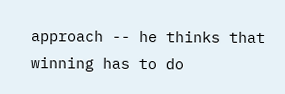approach -- he thinks that winning has to do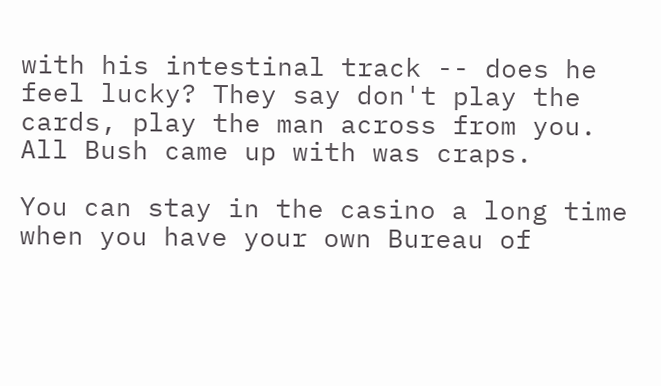with his intestinal track -- does he feel lucky? They say don't play the cards, play the man across from you. All Bush came up with was craps.

You can stay in the casino a long time when you have your own Bureau of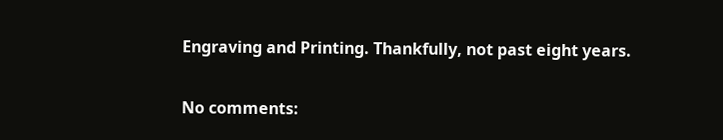Engraving and Printing. Thankfully, not past eight years.

No comments: